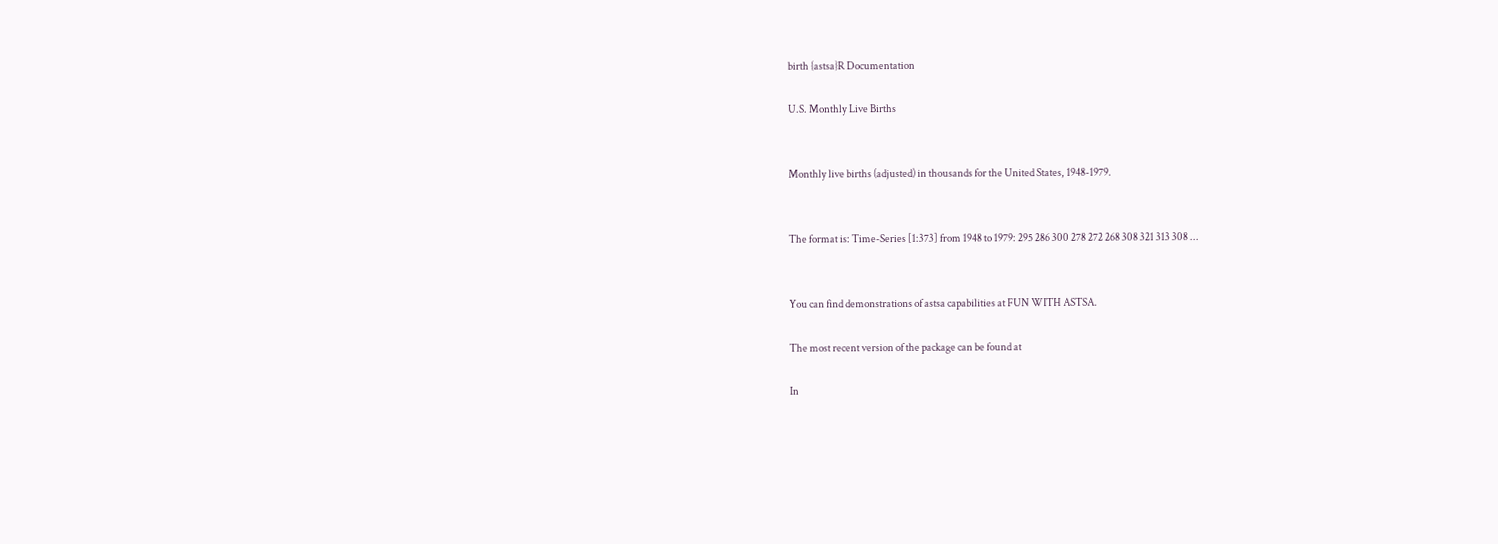birth {astsa}R Documentation

U.S. Monthly Live Births


Monthly live births (adjusted) in thousands for the United States, 1948-1979.


The format is: Time-Series [1:373] from 1948 to 1979: 295 286 300 278 272 268 308 321 313 308 ...


You can find demonstrations of astsa capabilities at FUN WITH ASTSA.

The most recent version of the package can be found at

In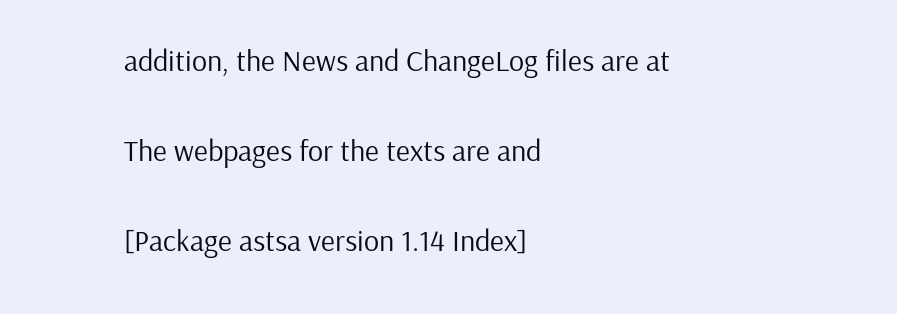addition, the News and ChangeLog files are at

The webpages for the texts are and

[Package astsa version 1.14 Index]